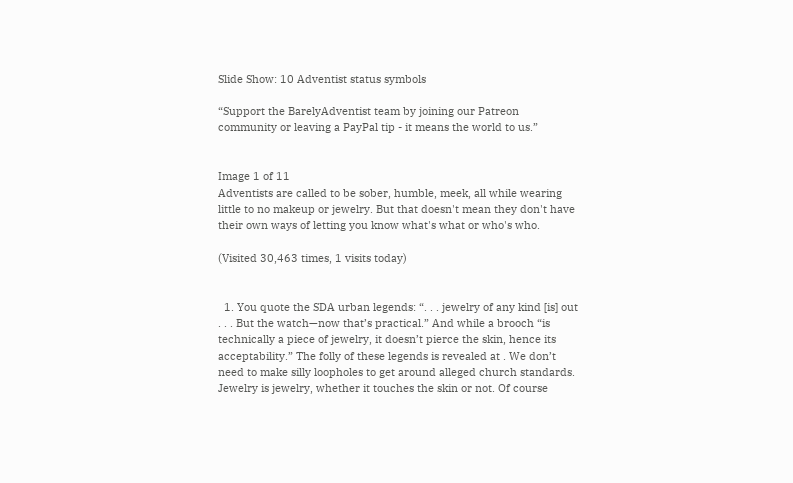Slide Show: 10 Adventist status symbols

“Support the BarelyAdventist team by joining our Patreon community or leaving a PayPal tip - it means the world to us.”


Image 1 of 11
Adventists are called to be sober, humble, meek, all while wearing little to no makeup or jewelry. But that doesn't mean they don't have their own ways of letting you know what's what or who's who.

(Visited 30,463 times, 1 visits today)


  1. You quote the SDA urban legends: “. . . jewelry of any kind [is] out . . . But the watch—now that’s practical.” And while a brooch “is technically a piece of jewelry, it doesn’t pierce the skin, hence its acceptability.” The folly of these legends is revealed at . We don’t need to make silly loopholes to get around alleged church standards. Jewelry is jewelry, whether it touches the skin or not. Of course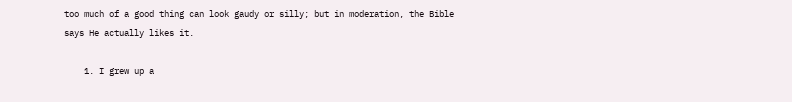too much of a good thing can look gaudy or silly; but in moderation, the Bible says He actually likes it.

    1. I grew up a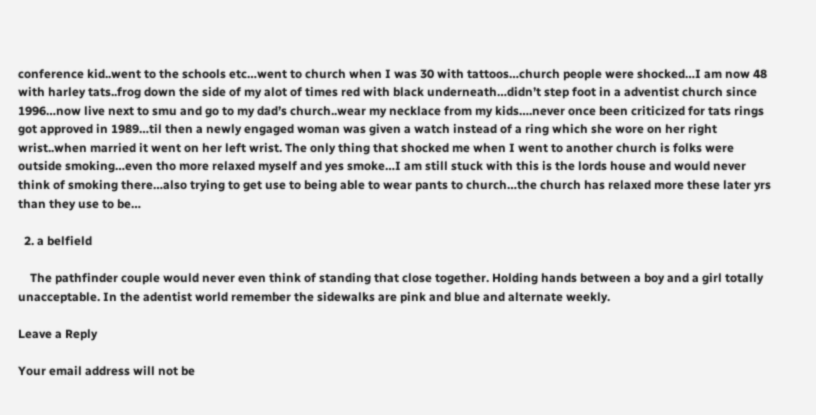conference kid..went to the schools etc…went to church when I was 30 with tattoos…church people were shocked…I am now 48 with harley tats..frog down the side of my alot of times red with black underneath…didn’t step foot in a adventist church since 1996…now live next to smu and go to my dad’s church..wear my necklace from my kids….never once been criticized for tats rings got approved in 1989…til then a newly engaged woman was given a watch instead of a ring which she wore on her right wrist..when married it went on her left wrist. The only thing that shocked me when I went to another church is folks were outside smoking…even tho more relaxed myself and yes smoke…I am still stuck with this is the lords house and would never think of smoking there…also trying to get use to being able to wear pants to church…the church has relaxed more these later yrs than they use to be…

  2. a belfield

    The pathfinder couple would never even think of standing that close together. Holding hands between a boy and a girl totally unacceptable. In the adentist world remember the sidewalks are pink and blue and alternate weekly.

Leave a Reply

Your email address will not be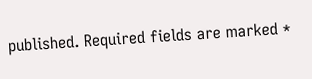published. Required fields are marked *